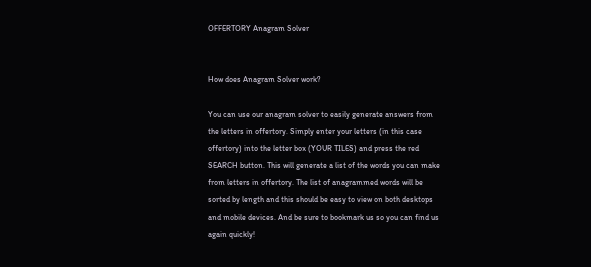OFFERTORY Anagram Solver


How does Anagram Solver work?

You can use our anagram solver to easily generate answers from the letters in offertory. Simply enter your letters (in this case offertory) into the letter box (YOUR TILES) and press the red SEARCH button. This will generate a list of the words you can make from letters in offertory. The list of anagrammed words will be sorted by length and this should be easy to view on both desktops and mobile devices. And be sure to bookmark us so you can find us again quickly!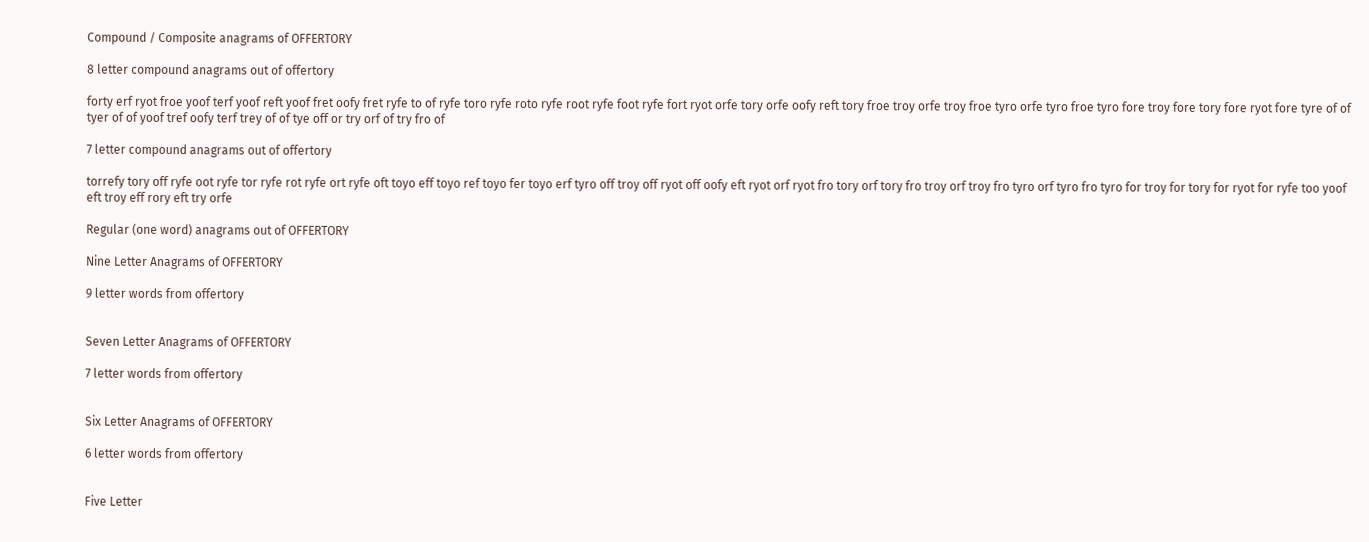Compound / Composite anagrams of OFFERTORY

8 letter compound anagrams out of offertory

forty erf ryot froe yoof terf yoof reft yoof fret oofy fret ryfe to of ryfe toro ryfe roto ryfe root ryfe foot ryfe fort ryot orfe tory orfe oofy reft tory froe troy orfe troy froe tyro orfe tyro froe tyro fore troy fore tory fore ryot fore tyre of of tyer of of yoof tref oofy terf trey of of tye off or try orf of try fro of

7 letter compound anagrams out of offertory

torrefy tory off ryfe oot ryfe tor ryfe rot ryfe ort ryfe oft toyo eff toyo ref toyo fer toyo erf tyro off troy off ryot off oofy eft ryot orf ryot fro tory orf tory fro troy orf troy fro tyro orf tyro fro tyro for troy for tory for ryot for ryfe too yoof eft troy eff rory eft try orfe

Regular (one word) anagrams out of OFFERTORY

Nine Letter Anagrams of OFFERTORY

9 letter words from offertory


Seven Letter Anagrams of OFFERTORY

7 letter words from offertory


Six Letter Anagrams of OFFERTORY

6 letter words from offertory


Five Letter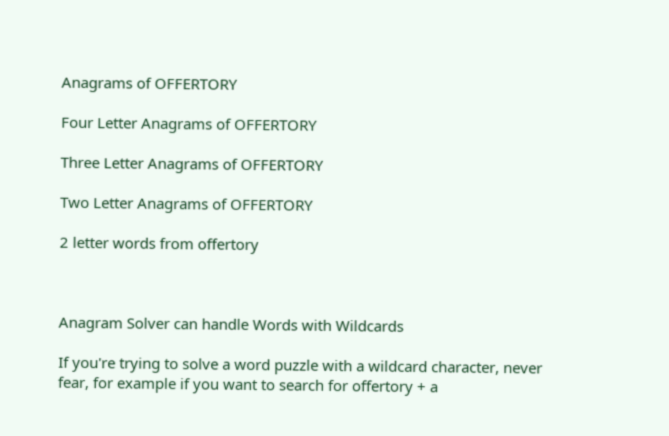Anagrams of OFFERTORY

Four Letter Anagrams of OFFERTORY

Three Letter Anagrams of OFFERTORY

Two Letter Anagrams of OFFERTORY

2 letter words from offertory



Anagram Solver can handle Words with Wildcards

If you're trying to solve a word puzzle with a wildcard character, never fear, for example if you want to search for offertory + a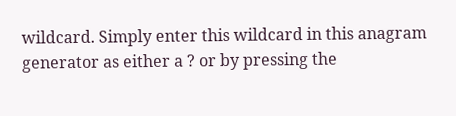wildcard. Simply enter this wildcard in this anagram generator as either a ? or by pressing the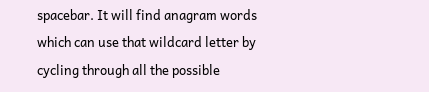spacebar. It will find anagram words which can use that wildcard letter by cycling through all the possible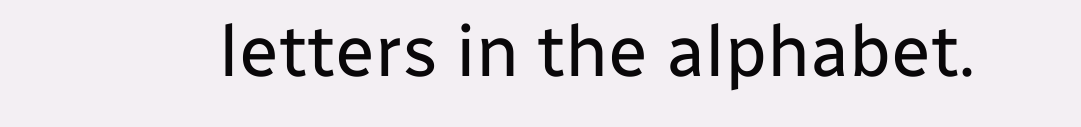letters in the alphabet.